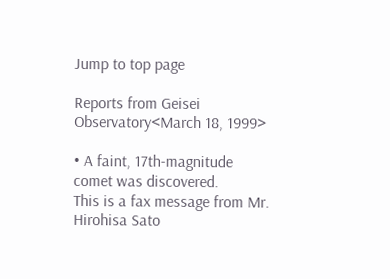Jump to top page

Reports from Geisei Observatory<March 18, 1999>

• A faint, 17th-magnitude comet was discovered.
This is a fax message from Mr. Hirohisa Sato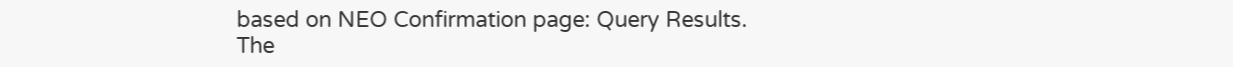based on NEO Confirmation page: Query Results.
The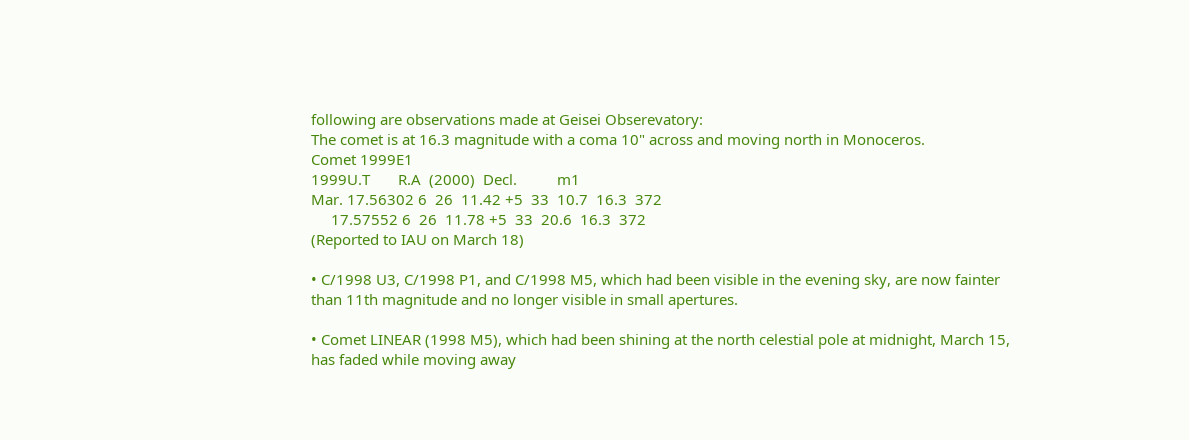following are observations made at Geisei Obserevatory:
The comet is at 16.3 magnitude with a coma 10" across and moving north in Monoceros.
Comet 1999E1
1999U.T       R.A  (2000)  Decl.          m1
Mar. 17.56302 6  26  11.42 +5  33  10.7  16.3  372
     17.57552 6  26  11.78 +5  33  20.6  16.3  372
(Reported to IAU on March 18)

• C/1998 U3, C/1998 P1, and C/1998 M5, which had been visible in the evening sky, are now fainter than 11th magnitude and no longer visible in small apertures.

• Comet LINEAR (1998 M5), which had been shining at the north celestial pole at midnight, March 15, has faded while moving away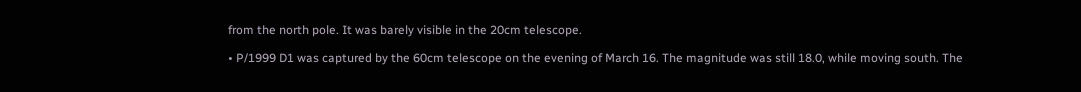from the north pole. It was barely visible in the 20cm telescope.

• P/1999 D1 was captured by the 60cm telescope on the evening of March 16. The magnitude was still 18.0, while moving south. The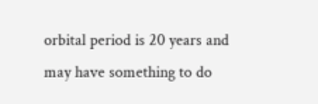orbital period is 20 years and may have something to do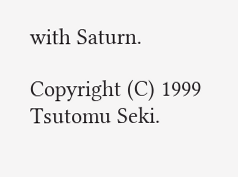with Saturn.

Copyright (C) 1999 Tsutomu Seki.